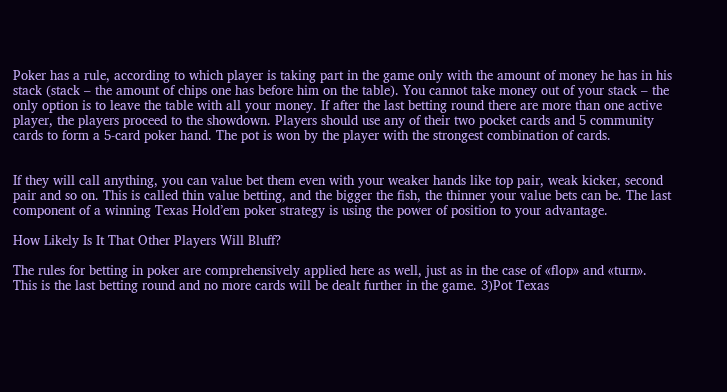Poker has a rule, according to which player is taking part in the game only with the amount of money he has in his stack (stack – the amount of chips one has before him on the table). You cannot take money out of your stack – the only option is to leave the table with all your money. If after the last betting round there are more than one active player, the players proceed to the showdown. Players should use any of their two pocket cards and 5 community cards to form a 5-card poker hand. The pot is won by the player with the strongest combination of cards.


If they will call anything, you can value bet them even with your weaker hands like top pair, weak kicker, second pair and so on. This is called thin value betting, and the bigger the fish, the thinner your value bets can be. The last component of a winning Texas Hold’em poker strategy is using the power of position to your advantage.

How Likely Is It That Other Players Will Bluff?

The rules for betting in poker are comprehensively applied here as well, just as in the case of «flop» and «turn». This is the last betting round and no more cards will be dealt further in the game. 3)Pot Texas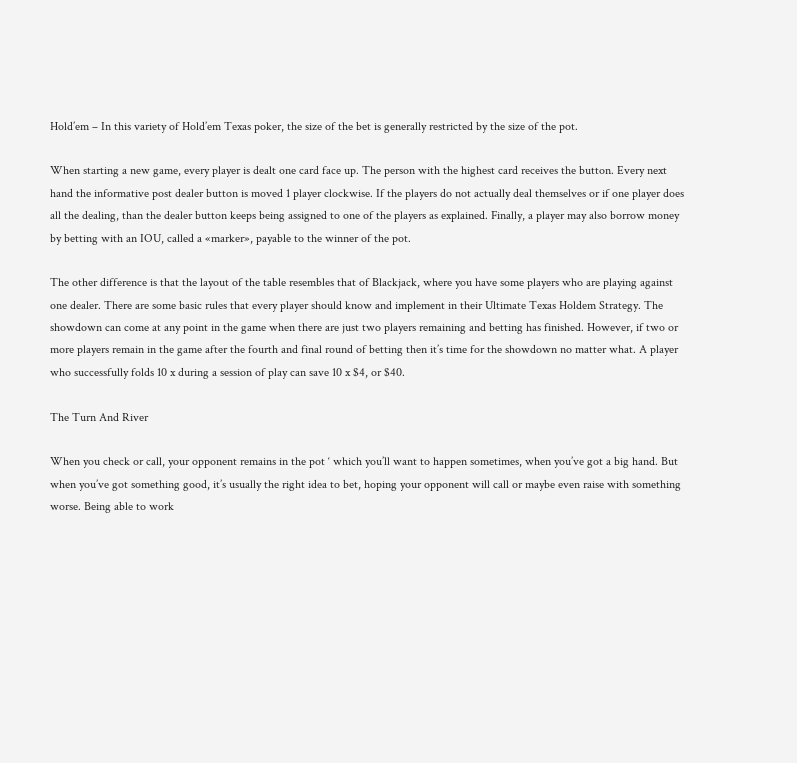Hold’em – In this variety of Hold’em Texas poker, the size of the bet is generally restricted by the size of the pot.

When starting a new game, every player is dealt one card face up. The person with the highest card receives the button. Every next hand the informative post dealer button is moved 1 player clockwise. If the players do not actually deal themselves or if one player does all the dealing, than the dealer button keeps being assigned to one of the players as explained. Finally, a player may also borrow money by betting with an IOU, called a «marker», payable to the winner of the pot.

The other difference is that the layout of the table resembles that of Blackjack, where you have some players who are playing against one dealer. There are some basic rules that every player should know and implement in their Ultimate Texas Holdem Strategy. The showdown can come at any point in the game when there are just two players remaining and betting has finished. However, if two or more players remain in the game after the fourth and final round of betting then it’s time for the showdown no matter what. A player who successfully folds 10 x during a session of play can save 10 x $4, or $40.

The Turn And River

When you check or call, your opponent remains in the pot ‘ which you’ll want to happen sometimes, when you’ve got a big hand. But when you’ve got something good, it’s usually the right idea to bet, hoping your opponent will call or maybe even raise with something worse. Being able to work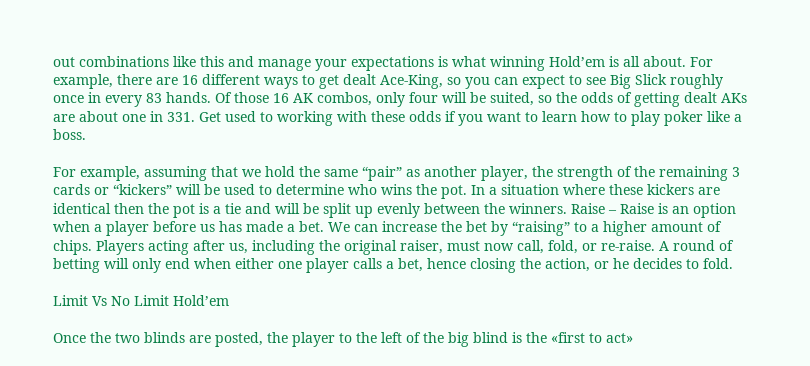out combinations like this and manage your expectations is what winning Hold’em is all about. For example, there are 16 different ways to get dealt Ace-King, so you can expect to see Big Slick roughly once in every 83 hands. Of those 16 AK combos, only four will be suited, so the odds of getting dealt AKs are about one in 331. Get used to working with these odds if you want to learn how to play poker like a boss.

For example, assuming that we hold the same “pair” as another player, the strength of the remaining 3 cards or “kickers” will be used to determine who wins the pot. In a situation where these kickers are identical then the pot is a tie and will be split up evenly between the winners. Raise – Raise is an option when a player before us has made a bet. We can increase the bet by “raising” to a higher amount of chips. Players acting after us, including the original raiser, must now call, fold, or re-raise. A round of betting will only end when either one player calls a bet, hence closing the action, or he decides to fold.

Limit Vs No Limit Hold’em

Once the two blinds are posted, the player to the left of the big blind is the «first to act»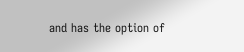and has the option of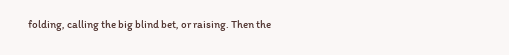folding, calling the big blind bet, or raising. Then the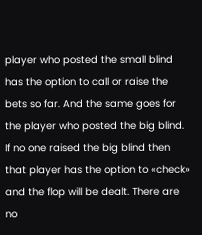player who posted the small blind has the option to call or raise the bets so far. And the same goes for the player who posted the big blind. If no one raised the big blind then that player has the option to «check» and the flop will be dealt. There are no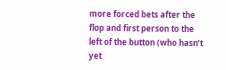more forced bets after the flop and first person to the left of the button (who hasn’t yet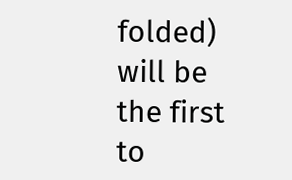folded) will be the first to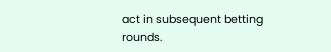act in subsequent betting rounds.